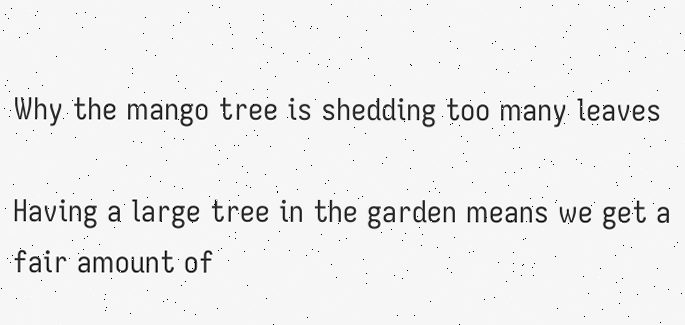Why the mango tree is shedding too many leaves

Having a large tree in the garden means we get a fair amount of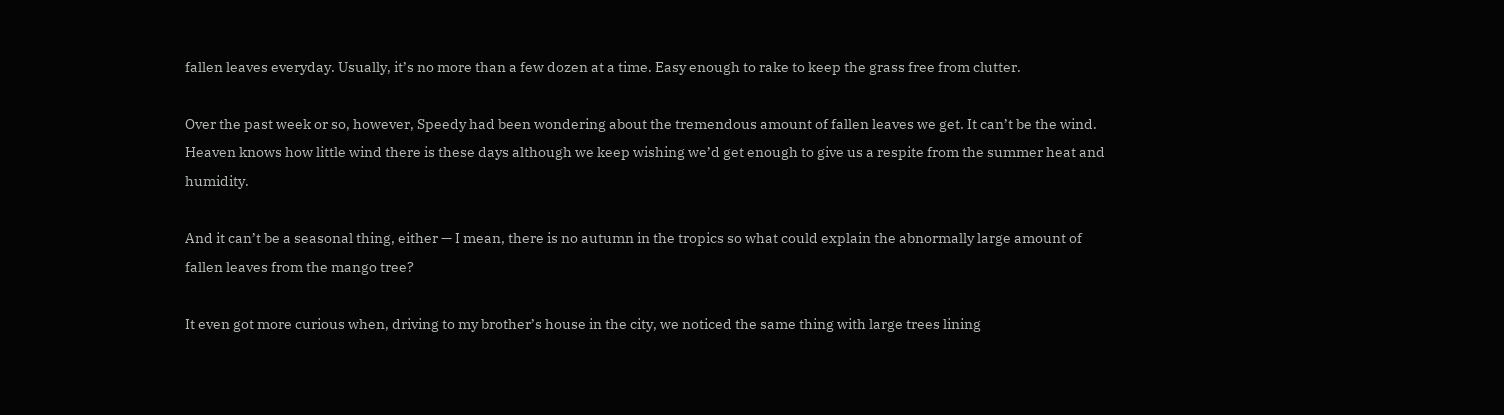fallen leaves everyday. Usually, it’s no more than a few dozen at a time. Easy enough to rake to keep the grass free from clutter.

Over the past week or so, however, Speedy had been wondering about the tremendous amount of fallen leaves we get. It can’t be the wind. Heaven knows how little wind there is these days although we keep wishing we’d get enough to give us a respite from the summer heat and humidity.

And it can’t be a seasonal thing, either — I mean, there is no autumn in the tropics so what could explain the abnormally large amount of fallen leaves from the mango tree?

It even got more curious when, driving to my brother’s house in the city, we noticed the same thing with large trees lining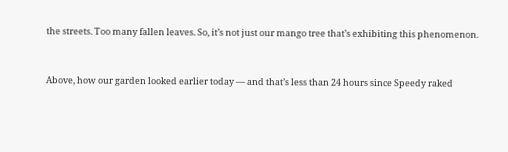the streets. Too many fallen leaves. So, it’s not just our mango tree that’s exhibiting this phenomenon.


Above, how our garden looked earlier today — and that’s less than 24 hours since Speedy raked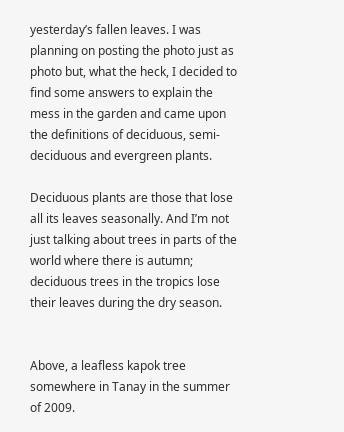yesterday’s fallen leaves. I was planning on posting the photo just as photo but, what the heck, I decided to find some answers to explain the mess in the garden and came upon the definitions of deciduous, semi-deciduous and evergreen plants.

Deciduous plants are those that lose all its leaves seasonally. And I’m not just talking about trees in parts of the world where there is autumn; deciduous trees in the tropics lose their leaves during the dry season.


Above, a leafless kapok tree somewhere in Tanay in the summer of 2009.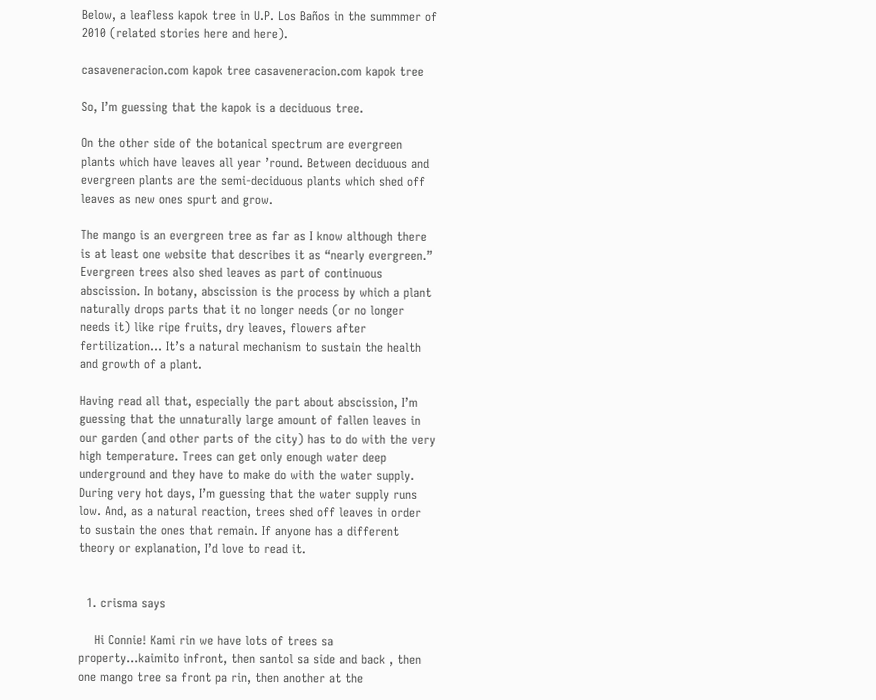Below, a leafless kapok tree in U.P. Los Baños in the summmer of 2010 (related stories here and here).

casaveneracion.com kapok tree casaveneracion.com kapok tree

So, I’m guessing that the kapok is a deciduous tree.

On the other side of the botanical spectrum are evergreen plants which have leaves all year ’round. Between deciduous and evergreen plants are the semi-deciduous plants which shed off leaves as new ones spurt and grow.

The mango is an evergreen tree as far as I know although there is at least one website that describes it as “nearly evergreen.” Evergreen trees also shed leaves as part of continuous abscission. In botany, abscission is the process by which a plant naturally drops parts that it no longer needs (or no longer needs it) like ripe fruits, dry leaves, flowers after fertilization… It’s a natural mechanism to sustain the health and growth of a plant.

Having read all that, especially the part about abscission, I’m guessing that the unnaturally large amount of fallen leaves in our garden (and other parts of the city) has to do with the very high temperature. Trees can get only enough water deep underground and they have to make do with the water supply. During very hot days, I’m guessing that the water supply runs low. And, as a natural reaction, trees shed off leaves in order to sustain the ones that remain. If anyone has a different theory or explanation, I’d love to read it.


  1. crisma says

    Hi Connie! Kami rin we have lots of trees sa property…kaimito infront, then santol sa side and back , then one mango tree sa front pa rin, then another at the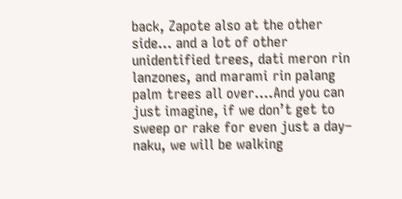back, Zapote also at the other side… and a lot of other unidentified trees, dati meron rin lanzones, and marami rin palang palm trees all over….And you can just imagine, if we don’t get to sweep or rake for even just a day– naku, we will be walking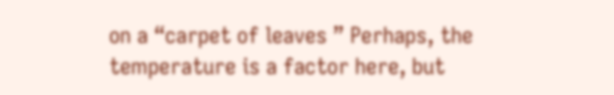on a “carpet of leaves ” Perhaps, the temperature is a factor here, but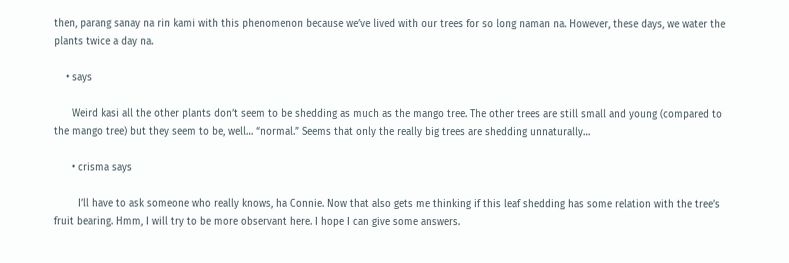then, parang sanay na rin kami with this phenomenon because we’ve lived with our trees for so long naman na. However, these days, we water the plants twice a day na.

    • says

      Weird kasi all the other plants don’t seem to be shedding as much as the mango tree. The other trees are still small and young (compared to the mango tree) but they seem to be, well… “normal.” Seems that only the really big trees are shedding unnaturally…

      • crisma says

        I’ll have to ask someone who really knows, ha Connie. Now that also gets me thinking if this leaf shedding has some relation with the tree’s fruit bearing. Hmm, I will try to be more observant here. I hope I can give some answers.